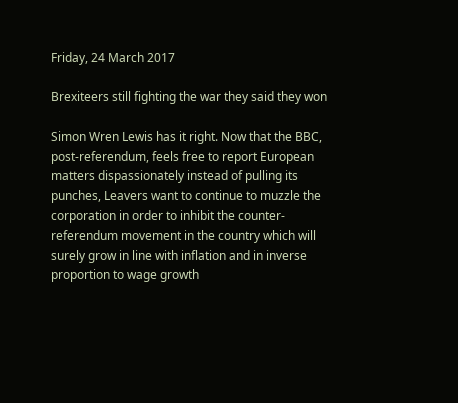Friday, 24 March 2017

Brexiteers still fighting the war they said they won

Simon Wren Lewis has it right. Now that the BBC, post-referendum, feels free to report European matters dispassionately instead of pulling its punches, Leavers want to continue to muzzle the corporation in order to inhibit the counter-referendum movement in the country which will surely grow in line with inflation and in inverse proportion to wage growth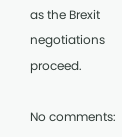as the Brexit negotiations proceed.

No comments: